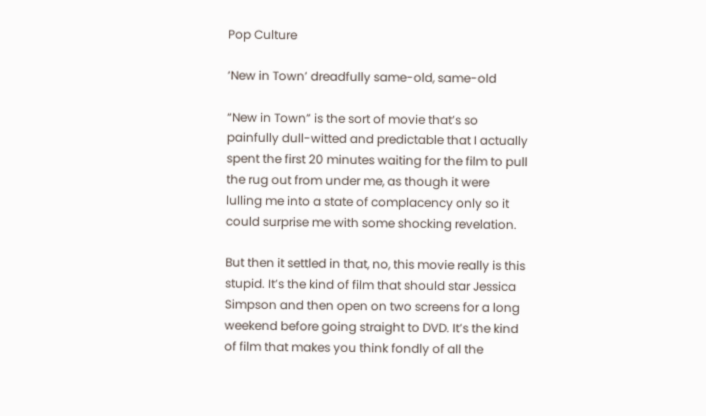Pop Culture

‘New in Town’ dreadfully same-old, same-old

“New in Town” is the sort of movie that’s so painfully dull-witted and predictable that I actually spent the first 20 minutes waiting for the film to pull the rug out from under me, as though it were lulling me into a state of complacency only so it could surprise me with some shocking revelation.

But then it settled in that, no, this movie really is this stupid. It’s the kind of film that should star Jessica Simpson and then open on two screens for a long weekend before going straight to DVD. It’s the kind of film that makes you think fondly of all the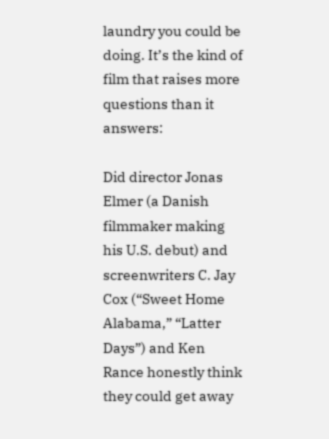laundry you could be doing. It’s the kind of film that raises more questions than it answers:

Did director Jonas Elmer (a Danish filmmaker making his U.S. debut) and screenwriters C. Jay Cox (“Sweet Home Alabama,” “Latter Days”) and Ken Rance honestly think they could get away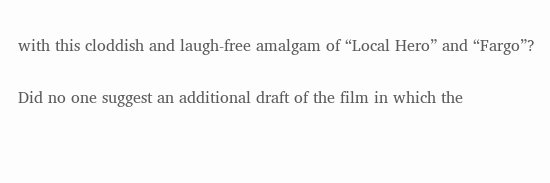with this cloddish and laugh-free amalgam of “Local Hero” and “Fargo”?

Did no one suggest an additional draft of the film in which the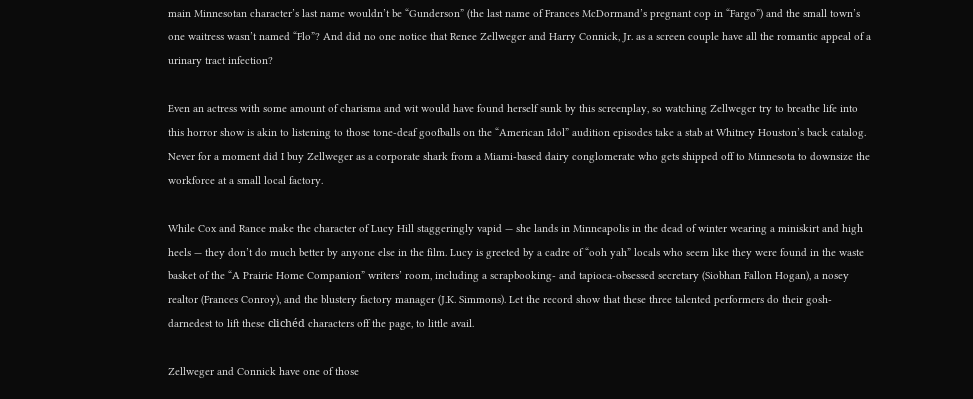main Minnesotan character’s last name wouldn’t be “Gunderson” (the last name of Frances McDormand’s pregnant cop in “Fargo”) and the small town’s one waitress wasn’t named “Flo”? And did no one notice that Renee Zellweger and Harry Connick, Jr. as a screen couple have all the romantic appeal of a urinary tract infection?

Even an actress with some amount of charisma and wit would have found herself sunk by this screenplay, so watching Zellweger try to breathe life into this horror show is akin to listening to those tone-deaf goofballs on the “American Idol” audition episodes take a stab at Whitney Houston’s back catalog. Never for a moment did I buy Zellweger as a corporate shark from a Miami-based dairy conglomerate who gets shipped off to Minnesota to downsize the workforce at a small local factory.

While Cox and Rance make the character of Lucy Hill staggeringly vapid — she lands in Minneapolis in the dead of winter wearing a miniskirt and high heels — they don’t do much better by anyone else in the film. Lucy is greeted by a cadre of “ooh yah” locals who seem like they were found in the waste basket of the “A Prairie Home Companion” writers’ room, including a scrapbooking- and tapioca-obsessed secretary (Siobhan Fallon Hogan), a nosey realtor (Frances Conroy), and the blustery factory manager (J.K. Simmons). Let the record show that these three talented performers do their gosh-darnedest to lift these clichéd characters off the page, to little avail.

Zellweger and Connick have one of those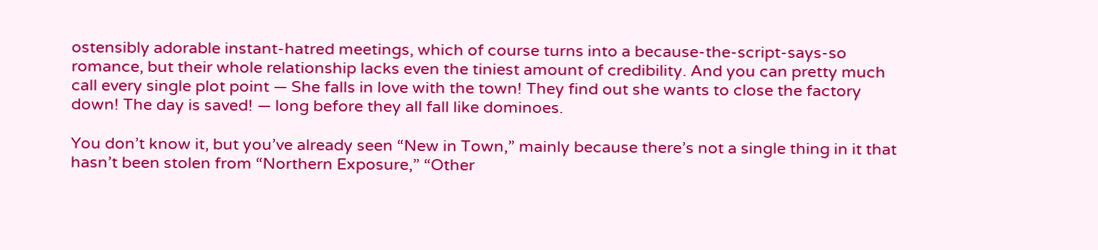ostensibly adorable instant-hatred meetings, which of course turns into a because-the-script-says-so romance, but their whole relationship lacks even the tiniest amount of credibility. And you can pretty much call every single plot point — She falls in love with the town! They find out she wants to close the factory down! The day is saved! — long before they all fall like dominoes.

You don’t know it, but you’ve already seen “New in Town,” mainly because there’s not a single thing in it that hasn’t been stolen from “Northern Exposure,” “Other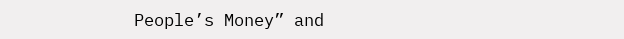People’s Money” and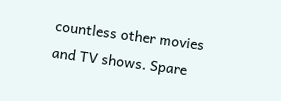countless other movies and TV shows. Spare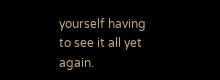yourself having to see it all yet again.